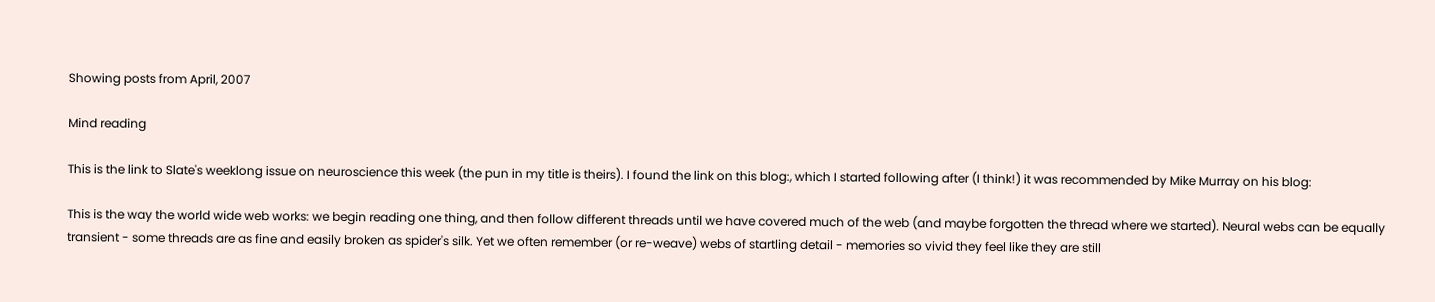Showing posts from April, 2007

Mind reading

This is the link to Slate's weeklong issue on neuroscience this week (the pun in my title is theirs). I found the link on this blog:, which I started following after (I think!) it was recommended by Mike Murray on his blog:

This is the way the world wide web works: we begin reading one thing, and then follow different threads until we have covered much of the web (and maybe forgotten the thread where we started). Neural webs can be equally transient - some threads are as fine and easily broken as spider's silk. Yet we often remember (or re-weave) webs of startling detail - memories so vivid they feel like they are still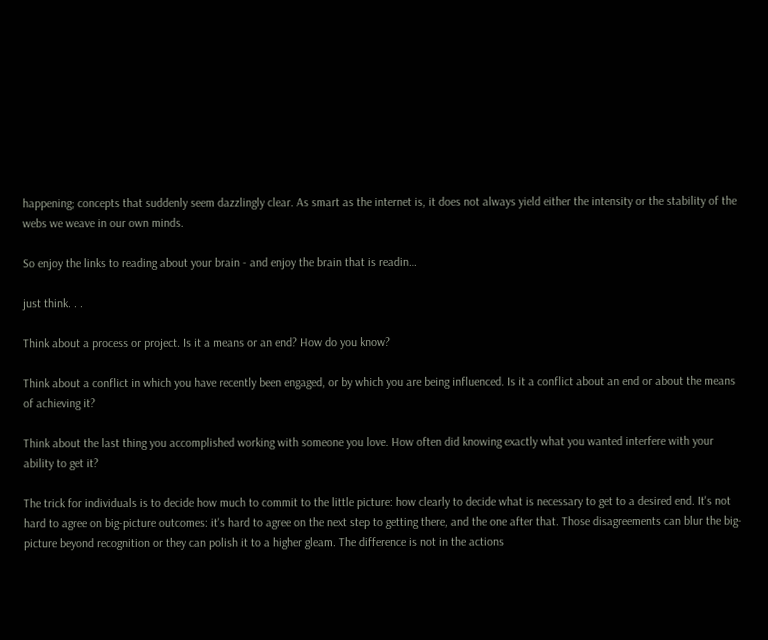happening; concepts that suddenly seem dazzlingly clear. As smart as the internet is, it does not always yield either the intensity or the stability of the webs we weave in our own minds.

So enjoy the links to reading about your brain - and enjoy the brain that is readin…

just think. . .

Think about a process or project. Is it a means or an end? How do you know?

Think about a conflict in which you have recently been engaged, or by which you are being influenced. Is it a conflict about an end or about the means of achieving it?

Think about the last thing you accomplished working with someone you love. How often did knowing exactly what you wanted interfere with your ability to get it?

The trick for individuals is to decide how much to commit to the little picture: how clearly to decide what is necessary to get to a desired end. It's not hard to agree on big-picture outcomes: it's hard to agree on the next step to getting there, and the one after that. Those disagreements can blur the big-picture beyond recognition or they can polish it to a higher gleam. The difference is not in the actions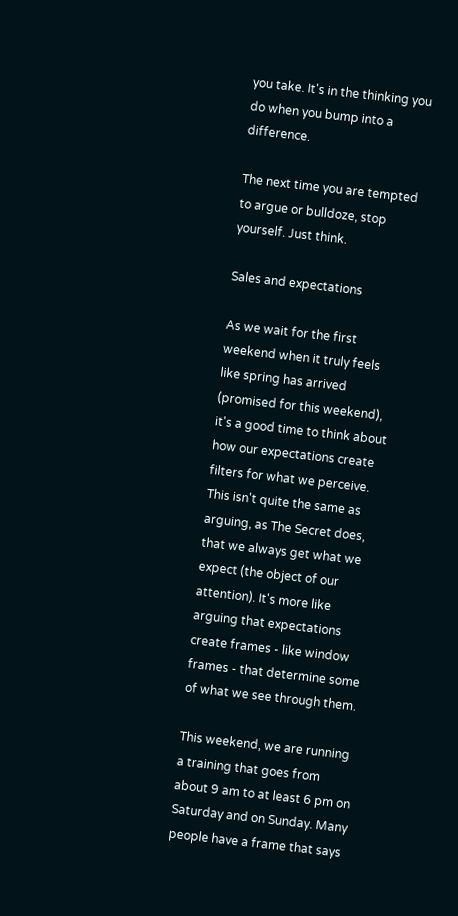you take. It's in the thinking you do when you bump into a difference.

The next time you are tempted to argue or bulldoze, stop yourself. Just think.

Sales and expectations

As we wait for the first weekend when it truly feels like spring has arrived (promised for this weekend), it's a good time to think about how our expectations create filters for what we perceive. This isn't quite the same as arguing, as The Secret does, that we always get what we expect (the object of our attention). It's more like arguing that expectations create frames - like window frames - that determine some of what we see through them.

This weekend, we are running a training that goes from about 9 am to at least 6 pm on Saturday and on Sunday. Many people have a frame that says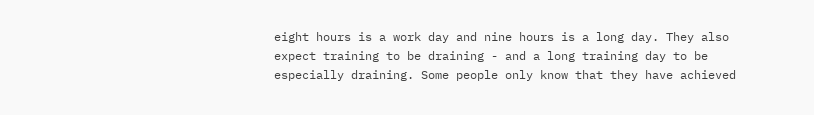eight hours is a work day and nine hours is a long day. They also expect training to be draining - and a long training day to be especially draining. Some people only know that they have achieved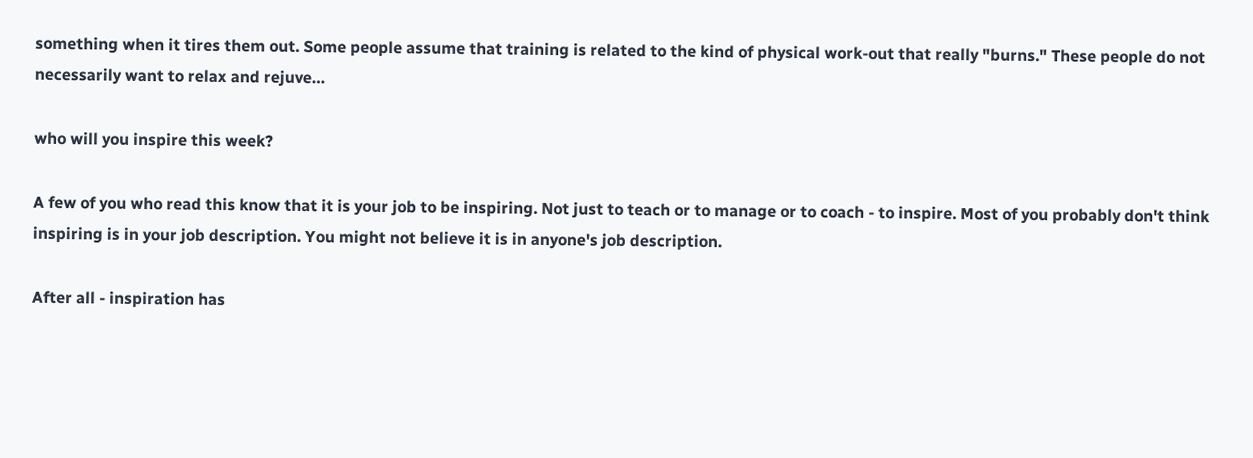something when it tires them out. Some people assume that training is related to the kind of physical work-out that really "burns." These people do not necessarily want to relax and rejuve…

who will you inspire this week?

A few of you who read this know that it is your job to be inspiring. Not just to teach or to manage or to coach - to inspire. Most of you probably don't think inspiring is in your job description. You might not believe it is in anyone's job description.

After all - inspiration has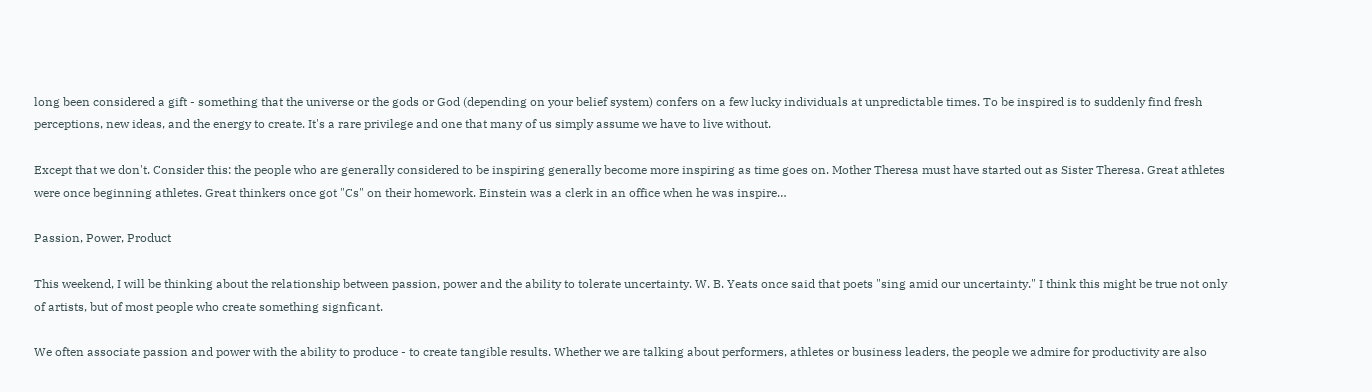long been considered a gift - something that the universe or the gods or God (depending on your belief system) confers on a few lucky individuals at unpredictable times. To be inspired is to suddenly find fresh perceptions, new ideas, and the energy to create. It's a rare privilege and one that many of us simply assume we have to live without.

Except that we don't. Consider this: the people who are generally considered to be inspiring generally become more inspiring as time goes on. Mother Theresa must have started out as Sister Theresa. Great athletes were once beginning athletes. Great thinkers once got "Cs" on their homework. Einstein was a clerk in an office when he was inspire…

Passion, Power, Product

This weekend, I will be thinking about the relationship between passion, power and the ability to tolerate uncertainty. W. B. Yeats once said that poets "sing amid our uncertainty." I think this might be true not only of artists, but of most people who create something signficant.

We often associate passion and power with the ability to produce - to create tangible results. Whether we are talking about performers, athletes or business leaders, the people we admire for productivity are also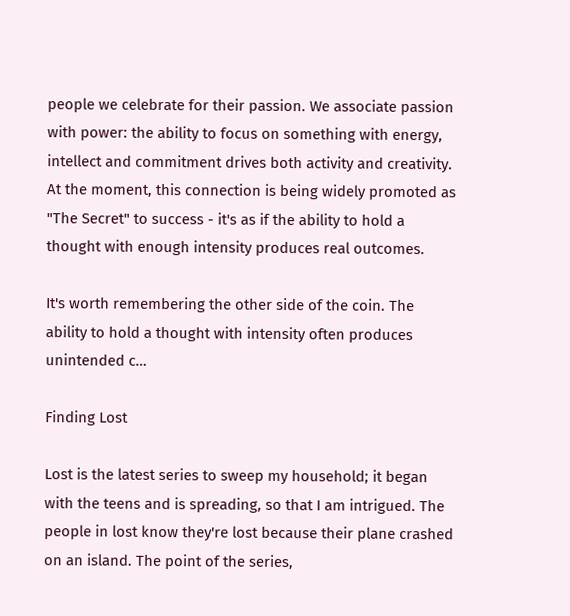people we celebrate for their passion. We associate passion with power: the ability to focus on something with energy, intellect and commitment drives both activity and creativity. At the moment, this connection is being widely promoted as "The Secret" to success - it's as if the ability to hold a thought with enough intensity produces real outcomes.

It's worth remembering the other side of the coin. The ability to hold a thought with intensity often produces unintended c…

Finding Lost

Lost is the latest series to sweep my household; it began with the teens and is spreading, so that I am intrigued. The people in lost know they're lost because their plane crashed on an island. The point of the series,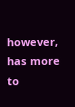however, has more to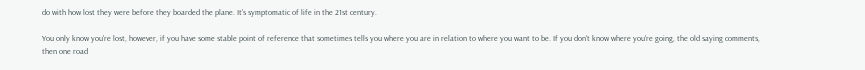do with how lost they were before they boarded the plane. It's symptomatic of life in the 21st century.

You only know you're lost, however, if you have some stable point of reference that sometimes tells you where you are in relation to where you want to be. If you don't know where you're going, the old saying comments, then one road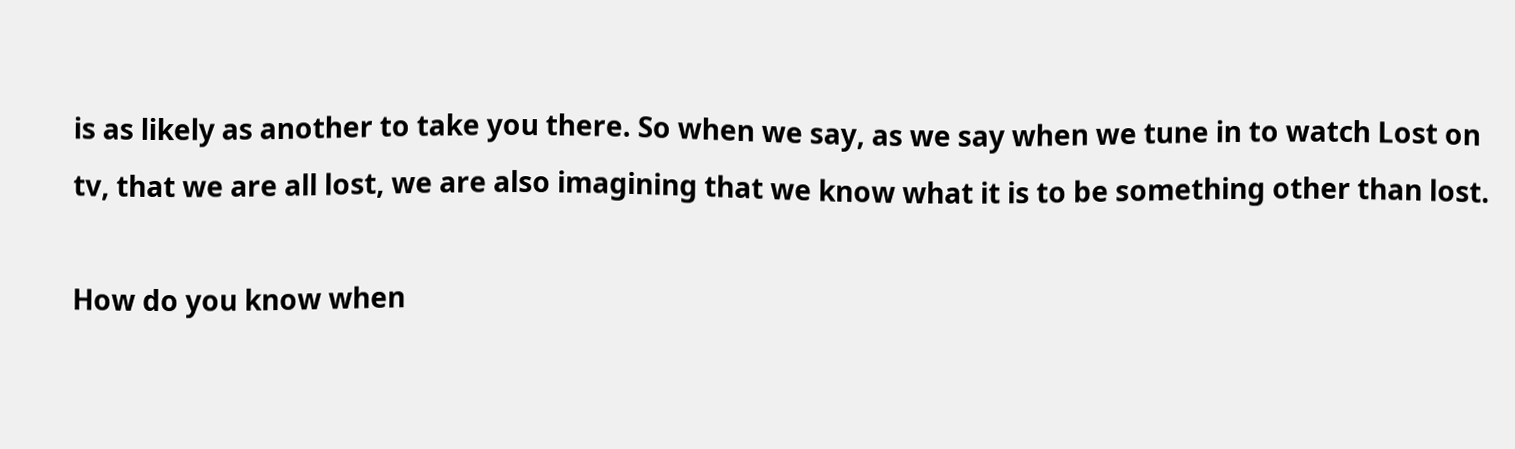is as likely as another to take you there. So when we say, as we say when we tune in to watch Lost on tv, that we are all lost, we are also imagining that we know what it is to be something other than lost.

How do you know when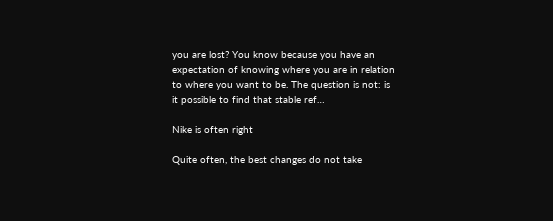you are lost? You know because you have an expectation of knowing where you are in relation to where you want to be. The question is not: is it possible to find that stable ref…

Nike is often right

Quite often, the best changes do not take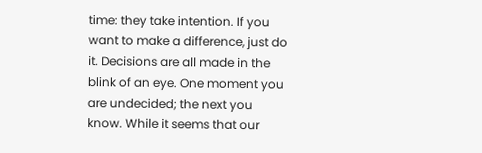time: they take intention. If you want to make a difference, just do it. Decisions are all made in the blink of an eye. One moment you are undecided; the next you know. While it seems that our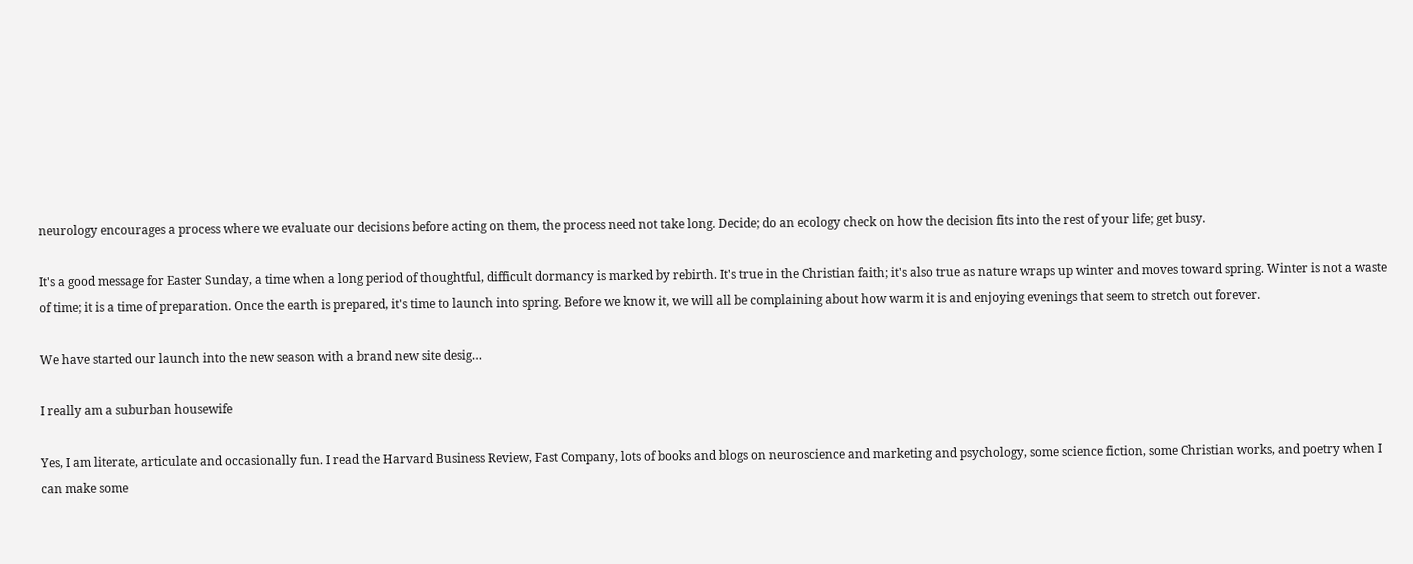neurology encourages a process where we evaluate our decisions before acting on them, the process need not take long. Decide; do an ecology check on how the decision fits into the rest of your life; get busy.

It's a good message for Easter Sunday, a time when a long period of thoughtful, difficult dormancy is marked by rebirth. It's true in the Christian faith; it's also true as nature wraps up winter and moves toward spring. Winter is not a waste of time; it is a time of preparation. Once the earth is prepared, it's time to launch into spring. Before we know it, we will all be complaining about how warm it is and enjoying evenings that seem to stretch out forever.

We have started our launch into the new season with a brand new site desig…

I really am a suburban housewife

Yes, I am literate, articulate and occasionally fun. I read the Harvard Business Review, Fast Company, lots of books and blogs on neuroscience and marketing and psychology, some science fiction, some Christian works, and poetry when I can make some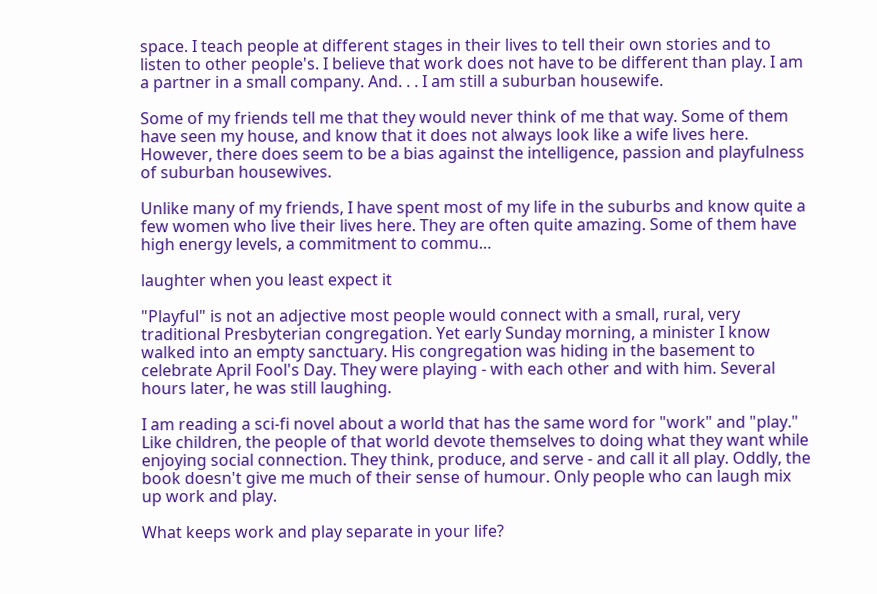space. I teach people at different stages in their lives to tell their own stories and to listen to other people's. I believe that work does not have to be different than play. I am a partner in a small company. And. . . I am still a suburban housewife.

Some of my friends tell me that they would never think of me that way. Some of them have seen my house, and know that it does not always look like a wife lives here. However, there does seem to be a bias against the intelligence, passion and playfulness of suburban housewives.

Unlike many of my friends, I have spent most of my life in the suburbs and know quite a few women who live their lives here. They are often quite amazing. Some of them have high energy levels, a commitment to commu…

laughter when you least expect it

"Playful" is not an adjective most people would connect with a small, rural, very traditional Presbyterian congregation. Yet early Sunday morning, a minister I know walked into an empty sanctuary. His congregation was hiding in the basement to celebrate April Fool's Day. They were playing - with each other and with him. Several hours later, he was still laughing.

I am reading a sci-fi novel about a world that has the same word for "work" and "play." Like children, the people of that world devote themselves to doing what they want while enjoying social connection. They think, produce, and serve - and call it all play. Oddly, the book doesn't give me much of their sense of humour. Only people who can laugh mix up work and play.

What keeps work and play separate in your life?